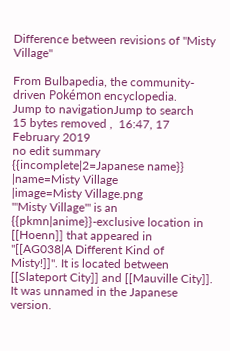Difference between revisions of "Misty Village"

From Bulbapedia, the community-driven Pokémon encyclopedia.
Jump to navigationJump to search
15 bytes removed ,  16:47, 17 February 2019
no edit summary
{{incomplete|2=Japanese name}}
|name=Misty Village
|image=Misty Village.png
'''Misty Village''' is an {{pkmn|anime}}-exclusive location in [[Hoenn]] that appeared in ''[[AG038|A Different Kind of Misty!]]''. It is located between [[Slateport City]] and [[Mauville City]]. It was unnamed in the Japanese version.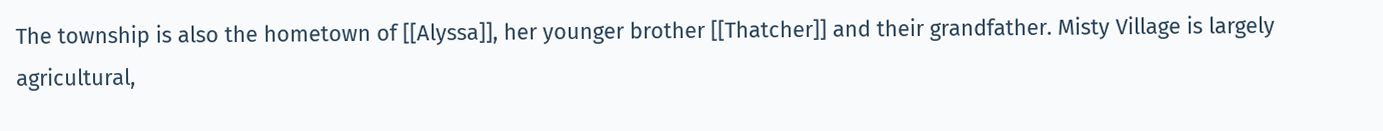The township is also the hometown of [[Alyssa]], her younger brother [[Thatcher]] and their grandfather. Misty Village is largely agricultural,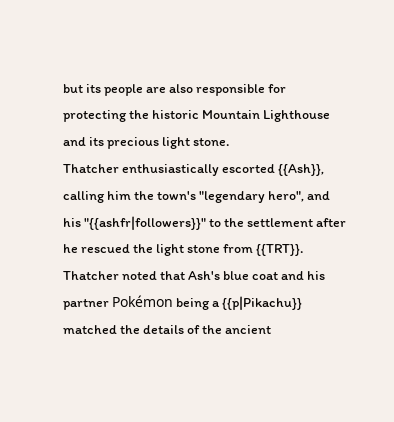but its people are also responsible for protecting the historic Mountain Lighthouse and its precious light stone.
Thatcher enthusiastically escorted {{Ash}}, calling him the town's "legendary hero", and his "{{ashfr|followers}}" to the settlement after he rescued the light stone from {{TRT}}. Thatcher noted that Ash's blue coat and his partner Pokémon being a {{p|Pikachu}} matched the details of the ancient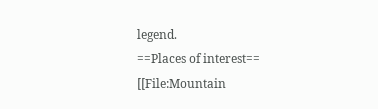legend.
==Places of interest==
[[File:Mountain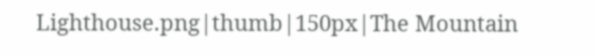Lighthouse.png|thumb|150px|The Mountain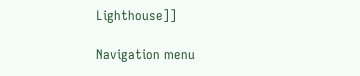Lighthouse]]

Navigation menu